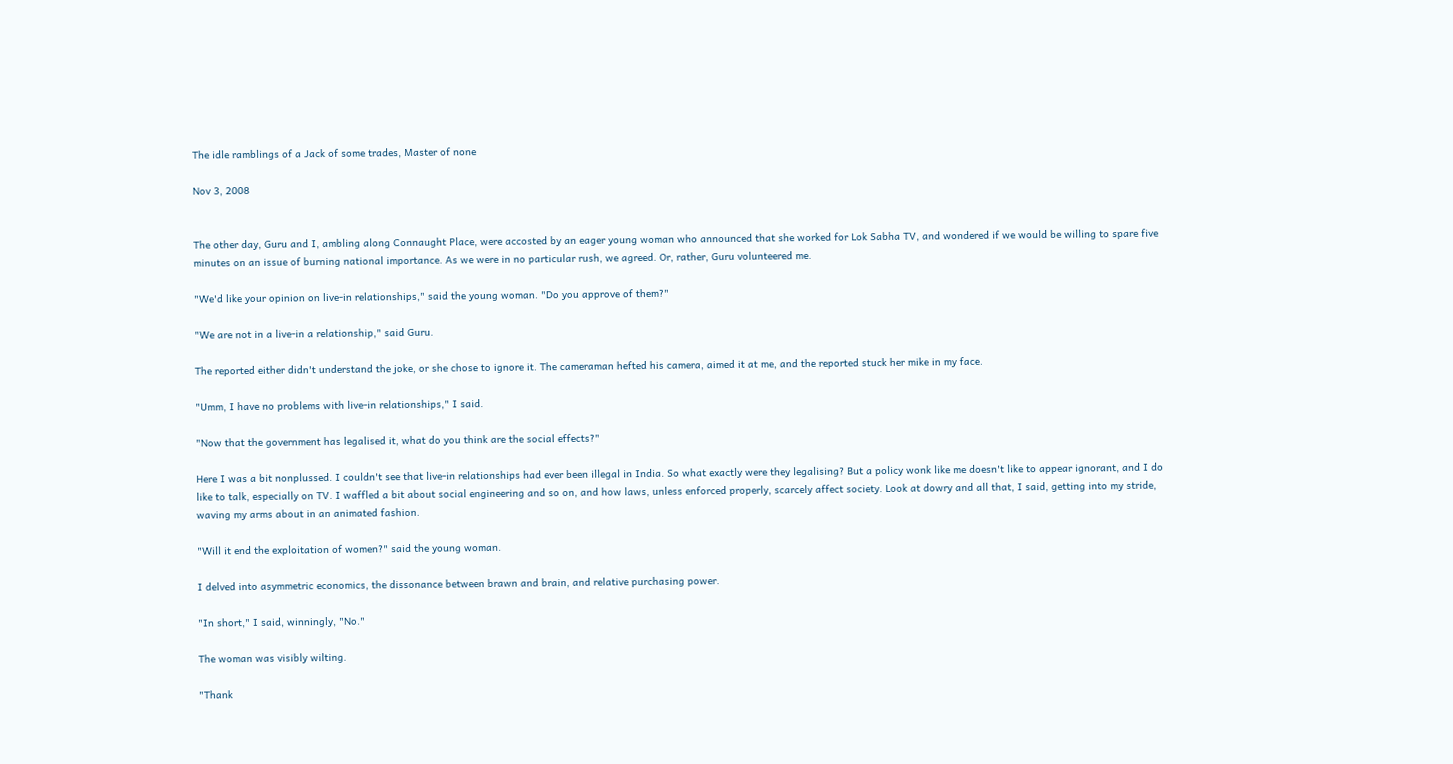The idle ramblings of a Jack of some trades, Master of none

Nov 3, 2008


The other day, Guru and I, ambling along Connaught Place, were accosted by an eager young woman who announced that she worked for Lok Sabha TV, and wondered if we would be willing to spare five minutes on an issue of burning national importance. As we were in no particular rush, we agreed. Or, rather, Guru volunteered me.

"We'd like your opinion on live-in relationships," said the young woman. "Do you approve of them?"

"We are not in a live-in a relationship," said Guru.

The reported either didn't understand the joke, or she chose to ignore it. The cameraman hefted his camera, aimed it at me, and the reported stuck her mike in my face.

"Umm, I have no problems with live-in relationships," I said.

"Now that the government has legalised it, what do you think are the social effects?"

Here I was a bit nonplussed. I couldn't see that live-in relationships had ever been illegal in India. So what exactly were they legalising? But a policy wonk like me doesn't like to appear ignorant, and I do like to talk, especially on TV. I waffled a bit about social engineering and so on, and how laws, unless enforced properly, scarcely affect society. Look at dowry and all that, I said, getting into my stride, waving my arms about in an animated fashion.

"Will it end the exploitation of women?" said the young woman.

I delved into asymmetric economics, the dissonance between brawn and brain, and relative purchasing power.

"In short," I said, winningly, "No."

The woman was visibly wilting.

"Thank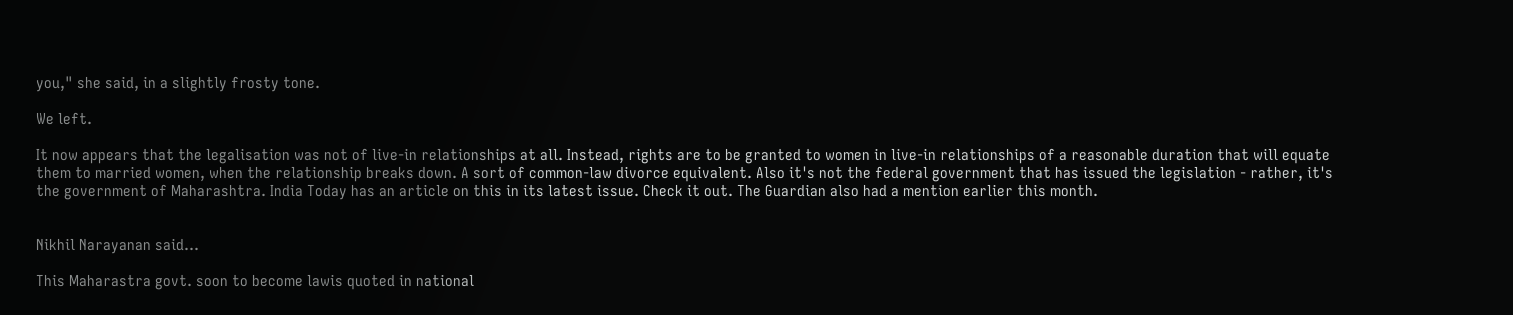you," she said, in a slightly frosty tone.

We left.

It now appears that the legalisation was not of live-in relationships at all. Instead, rights are to be granted to women in live-in relationships of a reasonable duration that will equate them to married women, when the relationship breaks down. A sort of common-law divorce equivalent. Also it's not the federal government that has issued the legislation - rather, it's the government of Maharashtra. India Today has an article on this in its latest issue. Check it out. The Guardian also had a mention earlier this month.


Nikhil Narayanan said...

This Maharastra govt. soon to become lawis quoted in national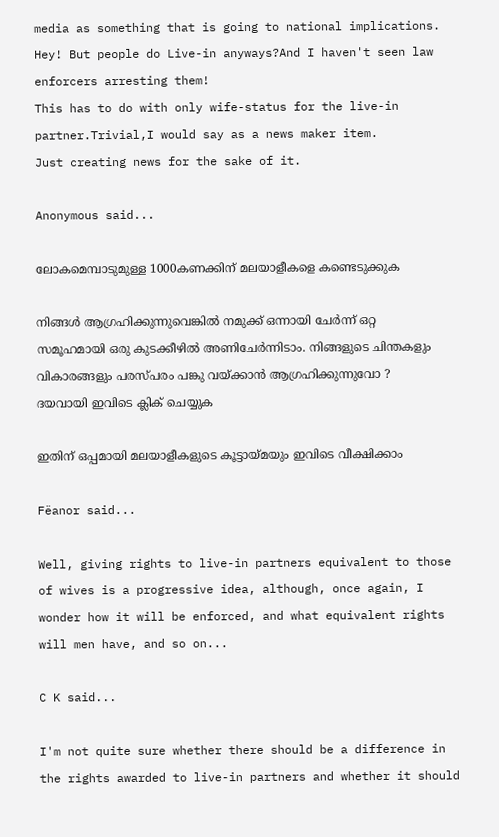media as something that is going to national implications.
Hey! But people do Live-in anyways?And I haven't seen law enforcers arresting them!
This has to do with only wife-status for the live-in partner.Trivial,I would say as a news maker item.
Just creating news for the sake of it.

Anonymous said...

ലോകമെമ്പാടുമുള്ള 1000കണക്കിന്‌ മലയാളീകളെ കണ്ടെടുക്കുക

നിങ്ങള്‍ ആഗ്രഹിക്കുന്നുവെങ്കില്‍ നമുക്ക് ഒന്നായി ചേര്‍ന്ന് ഒറ്റ സമൂഹമായി ഒരു കുടക്കീഴില്‍ അണിചേര്‍ന്നിടാം. നിങ്ങളുടെ ചിന്തകളും വികാരങ്ങളും പരസ്പരം പങ്കു വയ്ക്കാന്‍ ആഗ്രഹിക്കുന്നുവോ ? ദയവായി ഇവിടെ ക്ലിക് ചെയ്യുക

ഇതിന്‌ ഒപ്പമായി മലയാളീകളുടെ കൂട്ടായ്മയും ഇവിടെ വീക്ഷിക്കാം

Fëanor said...

Well, giving rights to live-in partners equivalent to those of wives is a progressive idea, although, once again, I wonder how it will be enforced, and what equivalent rights will men have, and so on...

C K said...

I'm not quite sure whether there should be a difference in the rights awarded to live-in partners and whether it should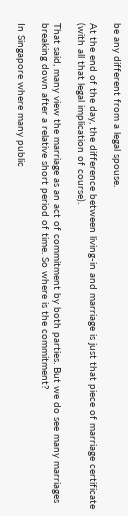be any different from a legal spouse.

At the end of the day, the difference between living-in and marriage is just that piece of marriage certificate (with all that legal implication of course).

That said, many view the marriage as an act of commitment by both parties. But we do see many marriages breaking down after a relative short period of time. So where is the commitment?

In Singapore where many public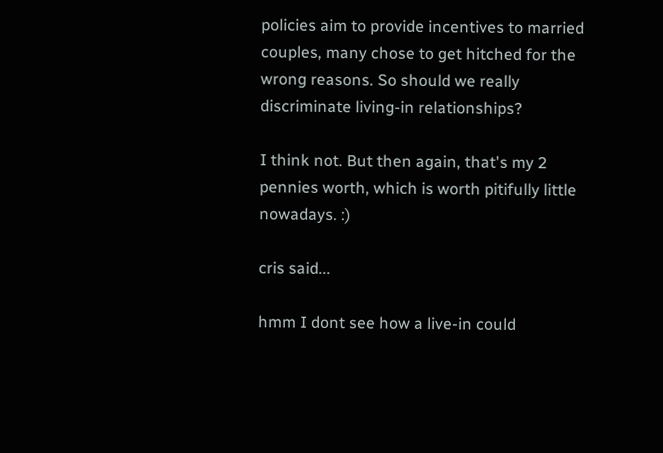policies aim to provide incentives to married couples, many chose to get hitched for the wrong reasons. So should we really discriminate living-in relationships?

I think not. But then again, that's my 2 pennies worth, which is worth pitifully little nowadays. :)

cris said...

hmm I dont see how a live-in could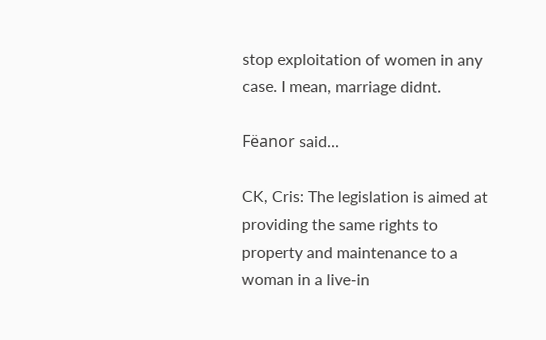stop exploitation of women in any case. I mean, marriage didnt.

Fëanor said...

CK, Cris: The legislation is aimed at providing the same rights to property and maintenance to a woman in a live-in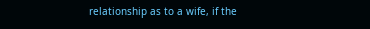relationship as to a wife, if the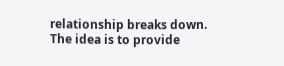relationship breaks down. The idea is to provide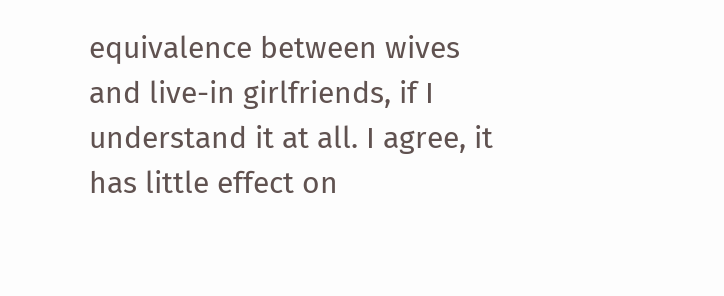equivalence between wives and live-in girlfriends, if I understand it at all. I agree, it has little effect on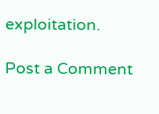exploitation.

Post a Comment